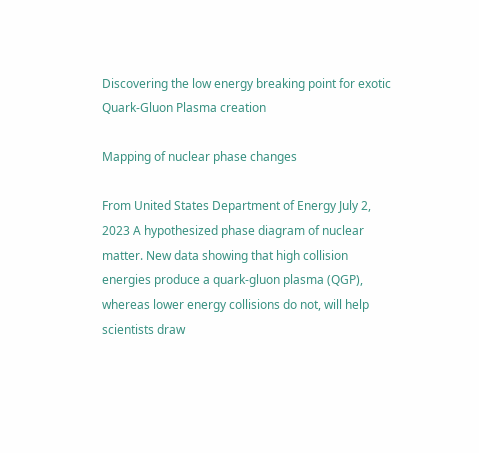Discovering the low energy breaking point for exotic Quark-Gluon Plasma creation

Mapping of nuclear phase changes

From United States Department of Energy July 2, 2023 A hypothesized phase diagram of nuclear matter. New data showing that high collision energies produce a quark-gluon plasma (QGP), whereas lower energy collisions do not, will help scientists draw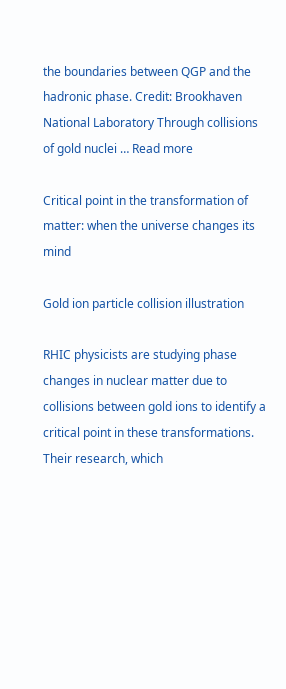the boundaries between QGP and the hadronic phase. Credit: Brookhaven National Laboratory Through collisions of gold nuclei … Read more

Critical point in the transformation of matter: when the universe changes its mind

Gold ion particle collision illustration

RHIC physicists are studying phase changes in nuclear matter due to collisions between gold ions to identify a critical point in these transformations. Their research, which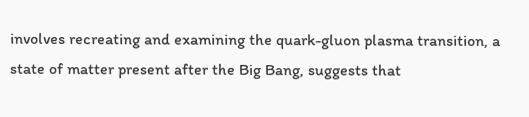involves recreating and examining the quark-gluon plasma transition, a state of matter present after the Big Bang, suggests that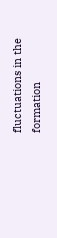fluctuations in the formation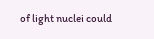of light nuclei could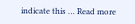indicate this … Read more